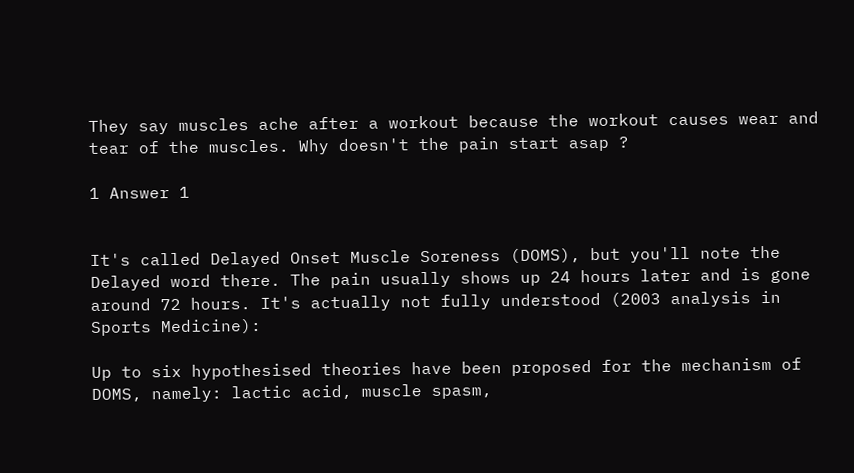They say muscles ache after a workout because the workout causes wear and tear of the muscles. Why doesn't the pain start asap ?

1 Answer 1


It's called Delayed Onset Muscle Soreness (DOMS), but you'll note the Delayed word there. The pain usually shows up 24 hours later and is gone around 72 hours. It's actually not fully understood (2003 analysis in Sports Medicine):

Up to six hypothesised theories have been proposed for the mechanism of DOMS, namely: lactic acid, muscle spasm,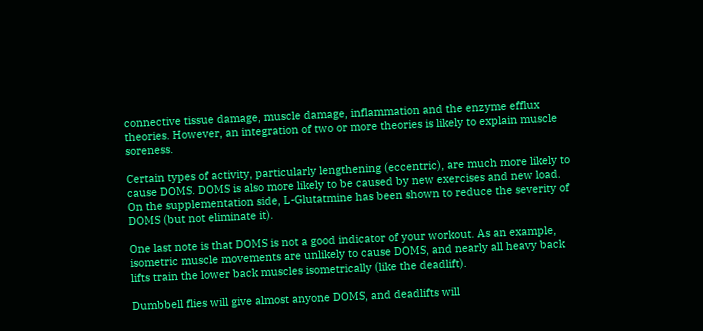connective tissue damage, muscle damage, inflammation and the enzyme efflux theories. However, an integration of two or more theories is likely to explain muscle soreness.

Certain types of activity, particularly lengthening (eccentric), are much more likely to cause DOMS. DOMS is also more likely to be caused by new exercises and new load. On the supplementation side, L-Glutatmine has been shown to reduce the severity of DOMS (but not eliminate it).

One last note is that DOMS is not a good indicator of your workout. As an example, isometric muscle movements are unlikely to cause DOMS, and nearly all heavy back lifts train the lower back muscles isometrically (like the deadlift).

Dumbbell flies will give almost anyone DOMS, and deadlifts will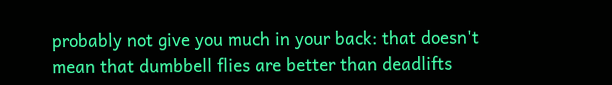probably not give you much in your back: that doesn't mean that dumbbell flies are better than deadlifts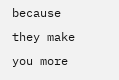because they make you more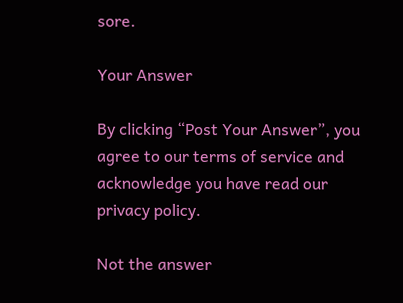sore.

Your Answer

By clicking “Post Your Answer”, you agree to our terms of service and acknowledge you have read our privacy policy.

Not the answer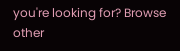you're looking for? Browse other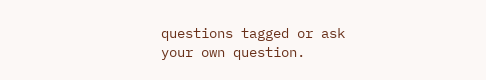questions tagged or ask your own question.